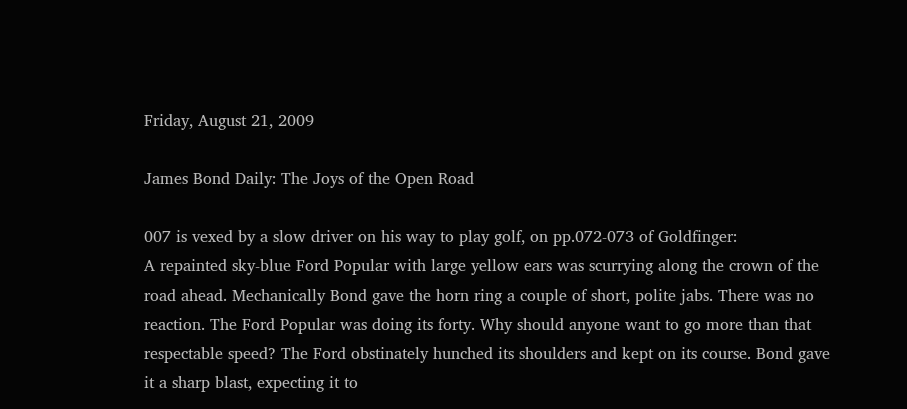Friday, August 21, 2009

James Bond Daily: The Joys of the Open Road

007 is vexed by a slow driver on his way to play golf, on pp.072-073 of Goldfinger:
A repainted sky-blue Ford Popular with large yellow ears was scurrying along the crown of the road ahead. Mechanically Bond gave the horn ring a couple of short, polite jabs. There was no reaction. The Ford Popular was doing its forty. Why should anyone want to go more than that respectable speed? The Ford obstinately hunched its shoulders and kept on its course. Bond gave it a sharp blast, expecting it to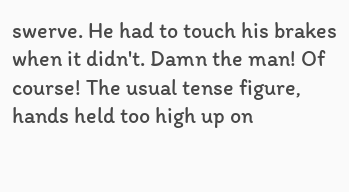swerve. He had to touch his brakes when it didn't. Damn the man! Of course! The usual tense figure, hands held too high up on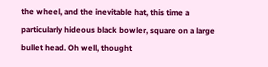the wheel, and the inevitable hat, this time a particularly hideous black bowler, square on a large bullet head. Oh well, thought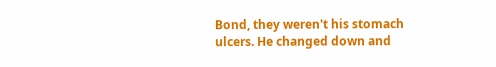Bond, they weren't his stomach ulcers. He changed down and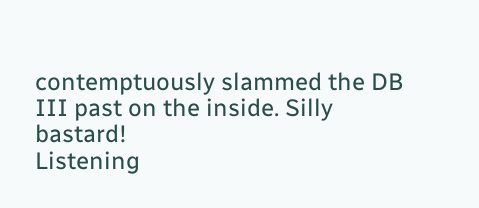contemptuously slammed the DB III past on the inside. Silly bastard!
Listening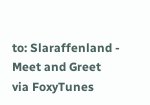to: Slaraffenland - Meet and Greet
via FoxyTunes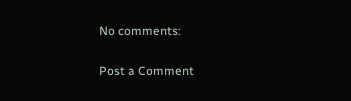No comments:

Post a Comment